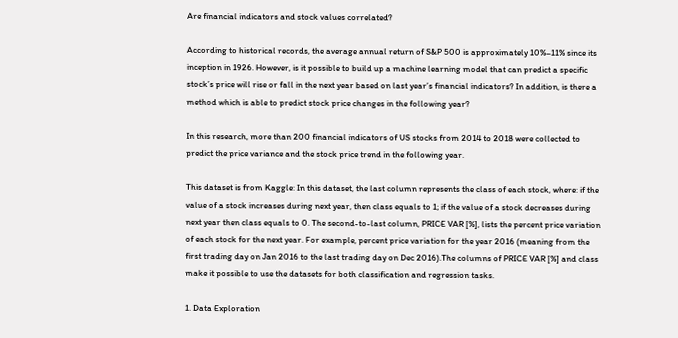Are financial indicators and stock values correlated?

According to historical records, the average annual return of S&P 500 is approximately 10%–11% since its inception in 1926. However, is it possible to build up a machine learning model that can predict a specific stock’s price will rise or fall in the next year based on last year’s financial indicators? In addition, is there a method which is able to predict stock price changes in the following year?

In this research, more than 200 financial indicators of US stocks from 2014 to 2018 were collected to predict the price variance and the stock price trend in the following year.

This dataset is from Kaggle: In this dataset, the last column represents the class of each stock, where: if the value of a stock increases during next year, then class equals to 1; if the value of a stock decreases during next year then class equals to 0. The second-to-last column, PRICE VAR [%], lists the percent price variation of each stock for the next year. For example, percent price variation for the year 2016 (meaning from the first trading day on Jan 2016 to the last trading day on Dec 2016).The columns of PRICE VAR [%] and class make it possible to use the datasets for both classification and regression tasks.

1. Data Exploration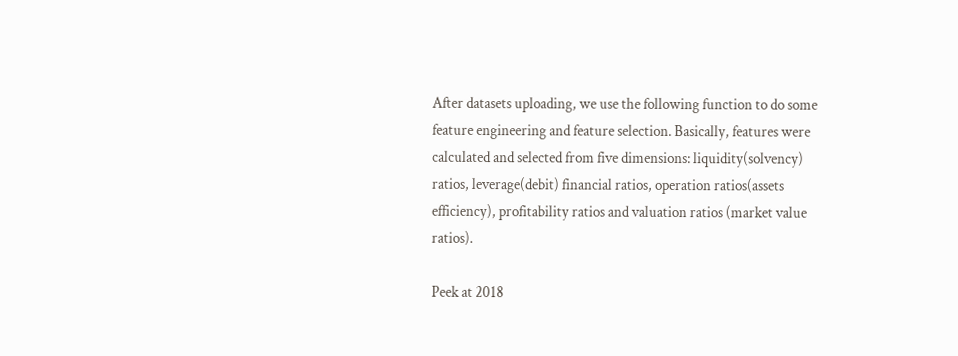After datasets uploading, we use the following function to do some feature engineering and feature selection. Basically, features were calculated and selected from five dimensions: liquidity(solvency) ratios, leverage(debit) financial ratios, operation ratios(assets efficiency), profitability ratios and valuation ratios (market value ratios).

Peek at 2018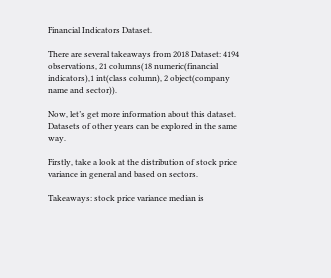Financial Indicators Dataset.

There are several takeaways from 2018 Dataset: 4194 observations, 21 columns(18 numeric(financial indicators),1 int(class column), 2 object(company name and sector)).

Now, let’s get more information about this dataset. Datasets of other years can be explored in the same way.

Firstly, take a look at the distribution of stock price variance in general and based on sectors.

Takeaways: stock price variance median is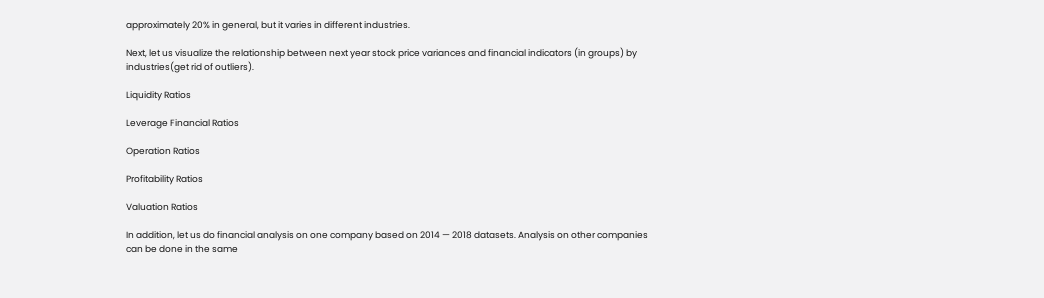approximately 20% in general, but it varies in different industries.

Next, let us visualize the relationship between next year stock price variances and financial indicators (in groups) by industries(get rid of outliers).

Liquidity Ratios

Leverage Financial Ratios

Operation Ratios

Profitability Ratios

Valuation Ratios

In addition, let us do financial analysis on one company based on 2014 — 2018 datasets. Analysis on other companies can be done in the same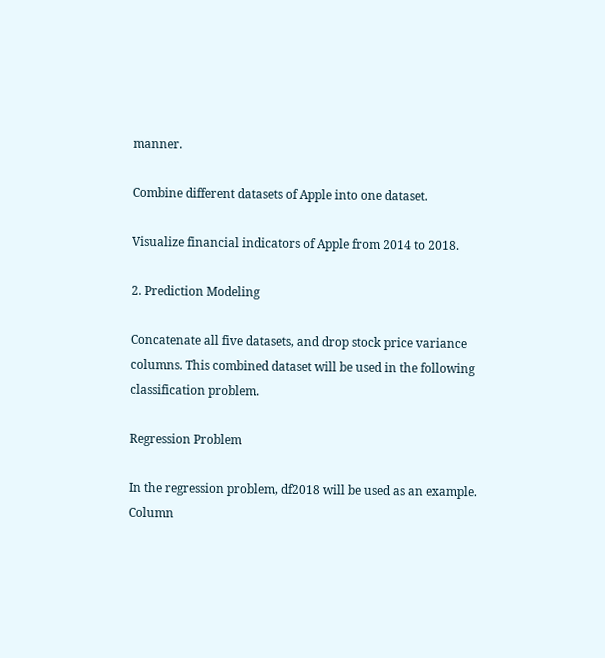manner.

Combine different datasets of Apple into one dataset.

Visualize financial indicators of Apple from 2014 to 2018.

2. Prediction Modeling

Concatenate all five datasets, and drop stock price variance columns. This combined dataset will be used in the following classification problem.

Regression Problem

In the regression problem, df2018 will be used as an example. Column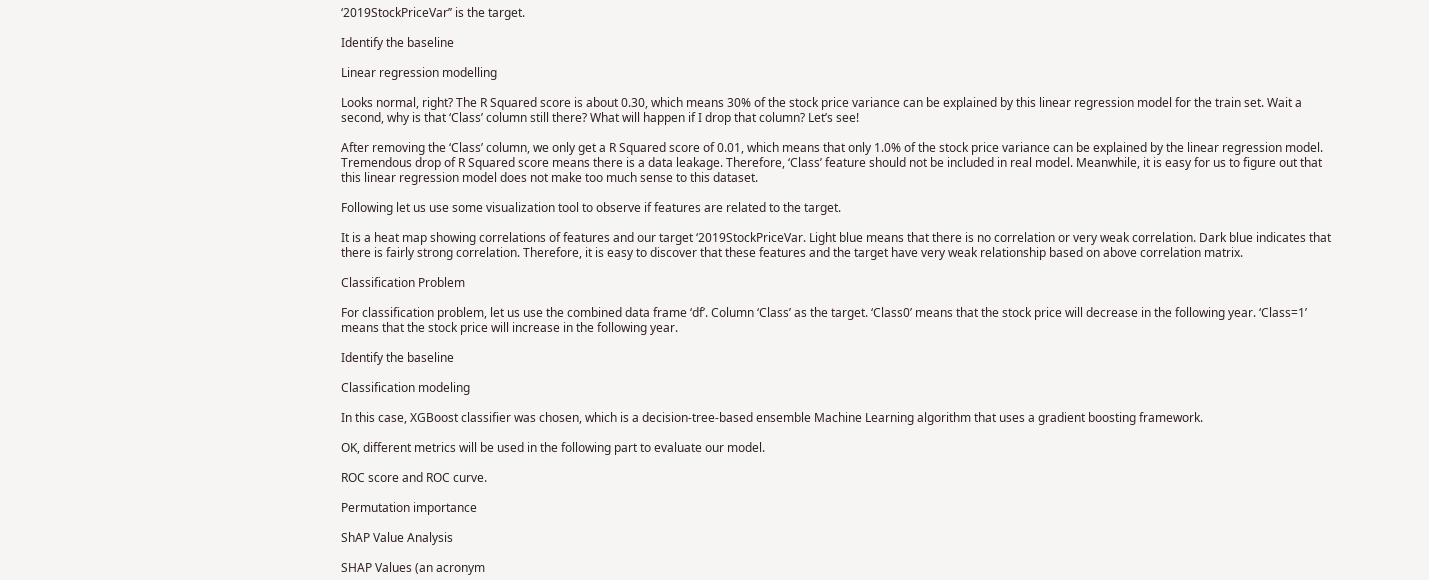‘2019StockPriceVar’’ is the target.

Identify the baseline

Linear regression modelling

Looks normal, right? The R Squared score is about 0.30, which means 30% of the stock price variance can be explained by this linear regression model for the train set. Wait a second, why is that ‘Class’ column still there? What will happen if I drop that column? Let’s see!

After removing the ‘Class’ column, we only get a R Squared score of 0.01, which means that only 1.0% of the stock price variance can be explained by the linear regression model. Tremendous drop of R Squared score means there is a data leakage. Therefore, ‘Class’ feature should not be included in real model. Meanwhile, it is easy for us to figure out that this linear regression model does not make too much sense to this dataset.

Following let us use some visualization tool to observe if features are related to the target.

It is a heat map showing correlations of features and our target ‘2019StockPriceVar. Light blue means that there is no correlation or very weak correlation. Dark blue indicates that there is fairly strong correlation. Therefore, it is easy to discover that these features and the target have very weak relationship based on above correlation matrix.

Classification Problem

For classification problem, let us use the combined data frame ‘df’. Column ‘Class’ as the target. ‘Class0’ means that the stock price will decrease in the following year. ‘Class=1’ means that the stock price will increase in the following year.

Identify the baseline

Classification modeling

In this case, XGBoost classifier was chosen, which is a decision-tree-based ensemble Machine Learning algorithm that uses a gradient boosting framework.

OK, different metrics will be used in the following part to evaluate our model.

ROC score and ROC curve.

Permutation importance

ShAP Value Analysis

SHAP Values (an acronym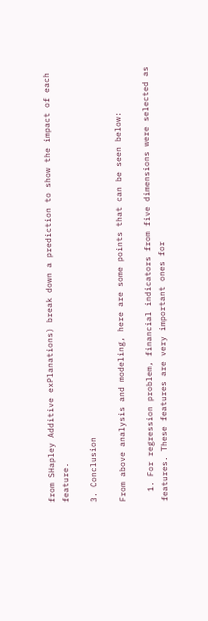from SHapley Additive exPlanations) break down a prediction to show the impact of each feature.

3. Conclusion

From above analysis and modeling, here are some points that can be seen below:

  1. For regression problem, financial indicators from five dimensions were selected as features. These features are very important ones for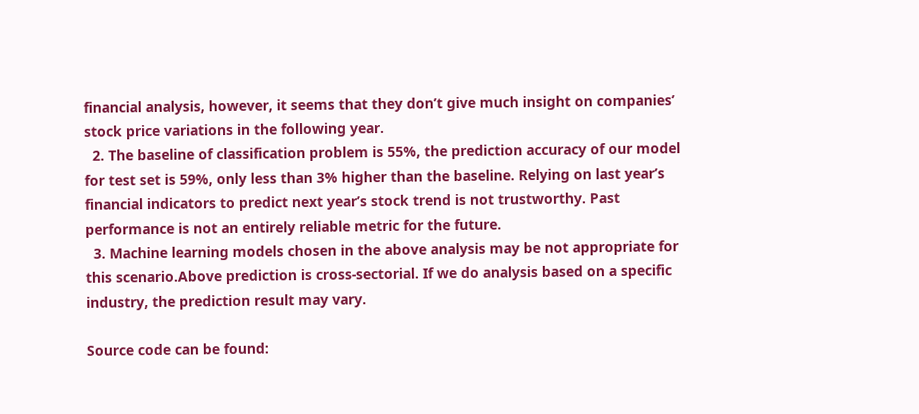financial analysis, however, it seems that they don’t give much insight on companies’ stock price variations in the following year.
  2. The baseline of classification problem is 55%, the prediction accuracy of our model for test set is 59%, only less than 3% higher than the baseline. Relying on last year’s financial indicators to predict next year’s stock trend is not trustworthy. Past performance is not an entirely reliable metric for the future.
  3. Machine learning models chosen in the above analysis may be not appropriate for this scenario.Above prediction is cross-sectorial. If we do analysis based on a specific industry, the prediction result may vary.

Source code can be found: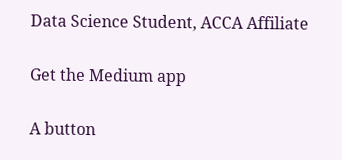Data Science Student, ACCA Affiliate

Get the Medium app

A button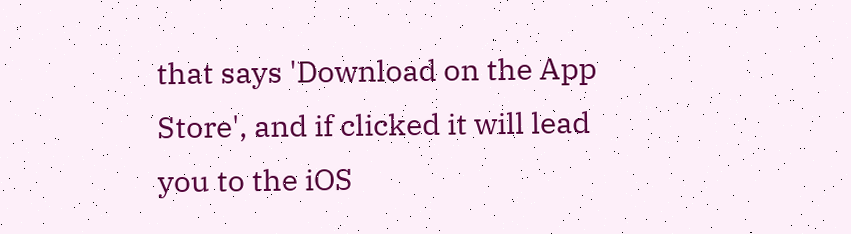that says 'Download on the App Store', and if clicked it will lead you to the iOS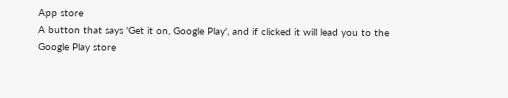App store
A button that says 'Get it on, Google Play', and if clicked it will lead you to the Google Play store